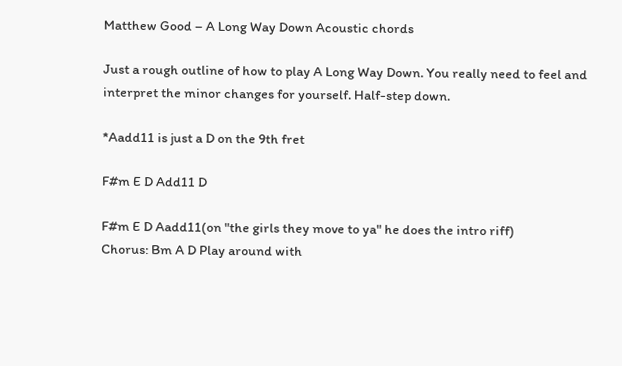Matthew Good – A Long Way Down Acoustic chords

Just a rough outline of how to play A Long Way Down. You really need to feel and
interpret the minor changes for yourself. Half-step down.

*Aadd11 is just a D on the 9th fret

F#m E D Add11 D

F#m E D Aadd11(on "the girls they move to ya" he does the intro riff)
Chorus: Bm A D Play around with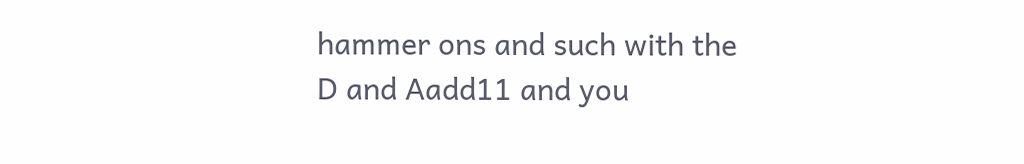hammer ons and such with the D and Aadd11 and you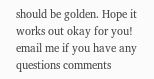should be golden. Hope it works out okay for you! email me if you have any questions comments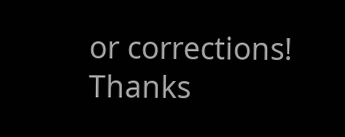or corrections! Thanks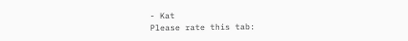- Kat
Please rate this tab: